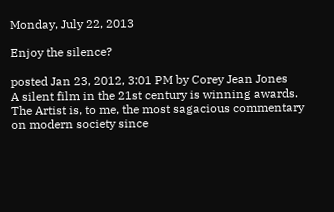Monday, July 22, 2013

Enjoy the silence?

posted Jan 23, 2012, 3:01 PM by Corey Jean Jones
A silent film in the 21st century is winning awards. The Artist is, to me, the most sagacious commentary on modern society since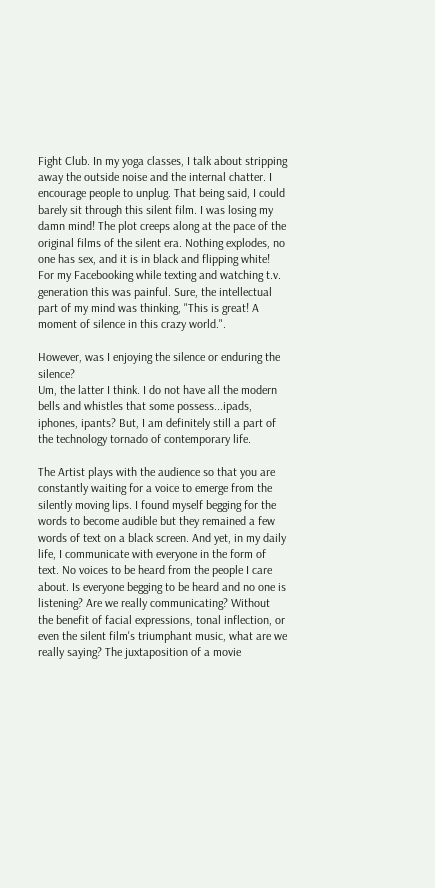Fight Club. In my yoga classes, I talk about stripping away the outside noise and the internal chatter. I encourage people to unplug. That being said, I could barely sit through this silent film. I was losing my damn mind! The plot creeps along at the pace of the original films of the silent era. Nothing explodes, no one has sex, and it is in black and flipping white! For my Facebooking while texting and watching t.v. generation this was painful. Sure, the intellectual part of my mind was thinking, "This is great! A moment of silence in this crazy world.".

However, was I enjoying the silence or enduring the silence?
Um, the latter I think. I do not have all the modern bells and whistles that some possess...ipads, iphones, ipants? But, I am definitely still a part of the technology tornado of contemporary life.

The Artist plays with the audience so that you are constantly waiting for a voice to emerge from the silently moving lips. I found myself begging for the words to become audible but they remained a few words of text on a black screen. And yet, in my daily life, I communicate with everyone in the form of text. No voices to be heard from the people I care about. Is everyone begging to be heard and no one is listening? Are we really communicating? Without the benefit of facial expressions, tonal inflection, or even the silent film's triumphant music, what are we really saying? The juxtaposition of a movie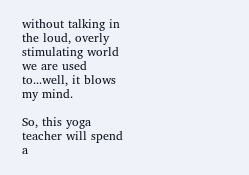without talking in the loud, overly stimulating world we are used to...well, it blows my mind.

So, this yoga teacher will spend a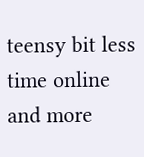teensy bit less time online and more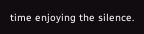time enjoying the silence.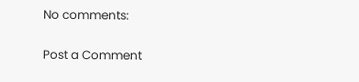No comments:

Post a Comment